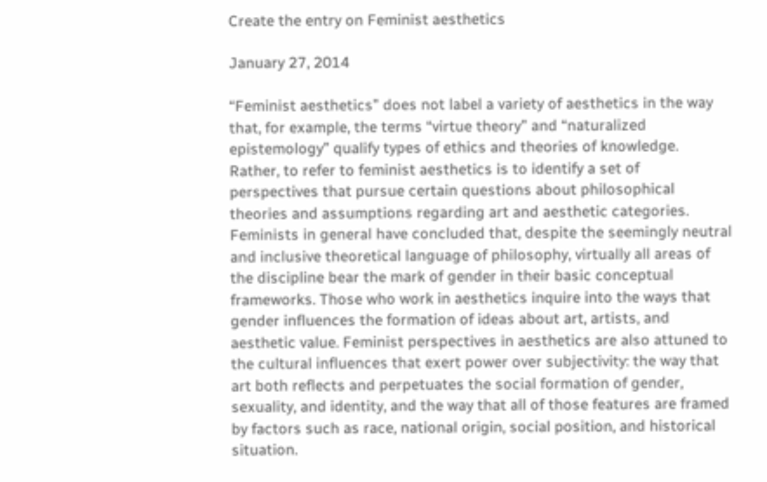Create the entry on Feminist aesthetics

January 27, 2014

“Feminist aesthetics” does not label a variety of aesthetics in the way that, for example, the terms “virtue theory” and “naturalized epistemology” qualify types of ethics and theories of knowledge. Rather, to refer to feminist aesthetics is to identify a set of perspectives that pursue certain questions about philosophical theories and assumptions regarding art and aesthetic categories. Feminists in general have concluded that, despite the seemingly neutral and inclusive theoretical language of philosophy, virtually all areas of the discipline bear the mark of gender in their basic conceptual frameworks. Those who work in aesthetics inquire into the ways that gender influences the formation of ideas about art, artists, and aesthetic value. Feminist perspectives in aesthetics are also attuned to the cultural influences that exert power over subjectivity: the way that art both reflects and perpetuates the social formation of gender, sexuality, and identity, and the way that all of those features are framed by factors such as race, national origin, social position, and historical situation.